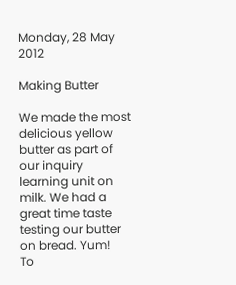Monday, 28 May 2012

Making Butter

We made the most delicious yellow butter as part of our inquiry learning unit on milk. We had a great time taste testing our butter on bread. Yum!
To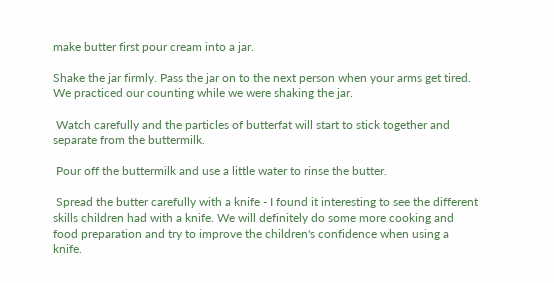make butter first pour cream into a jar.

Shake the jar firmly. Pass the jar on to the next person when your arms get tired. We practiced our counting while we were shaking the jar.

 Watch carefully and the particles of butterfat will start to stick together and separate from the buttermilk.

 Pour off the buttermilk and use a little water to rinse the butter.

 Spread the butter carefully with a knife - I found it interesting to see the different skills children had with a knife. We will definitely do some more cooking and food preparation and try to improve the children's confidence when using a knife.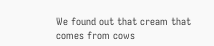We found out that cream that comes from cows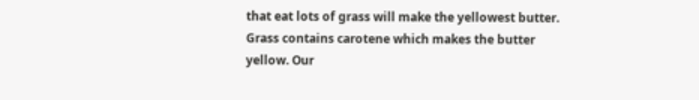that eat lots of grass will make the yellowest butter. Grass contains carotene which makes the butter yellow. Our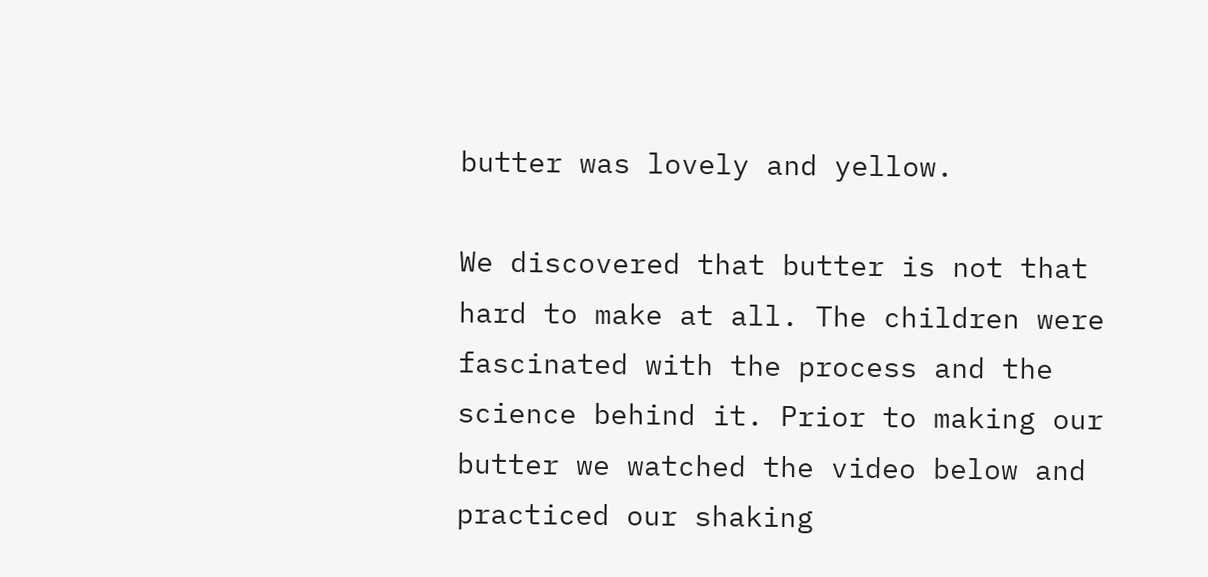butter was lovely and yellow.

We discovered that butter is not that hard to make at all. The children were fascinated with the process and the science behind it. Prior to making our butter we watched the video below and practiced our shaking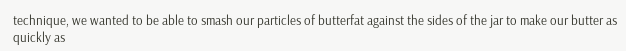technique, we wanted to be able to smash our particles of butterfat against the sides of the jar to make our butter as quickly as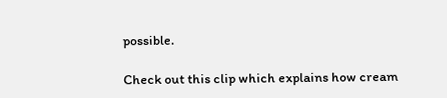possible.

Check out this clip which explains how cream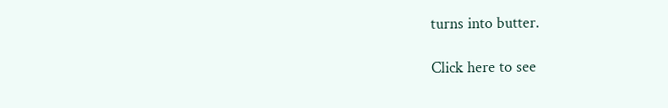turns into butter.

Click here to see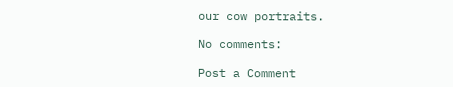our cow portraits.

No comments:

Post a Comment